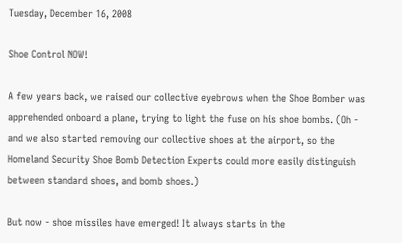Tuesday, December 16, 2008

Shoe Control NOW!

A few years back, we raised our collective eyebrows when the Shoe Bomber was apprehended onboard a plane, trying to light the fuse on his shoe bombs. (Oh - and we also started removing our collective shoes at the airport, so the Homeland Security Shoe Bomb Detection Experts could more easily distinguish between standard shoes, and bomb shoes.)

But now - shoe missiles have emerged! It always starts in the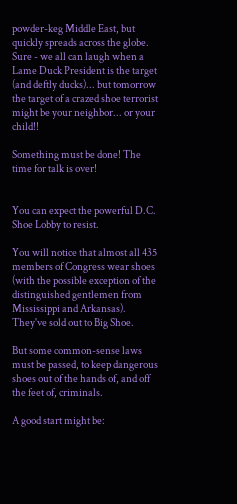powder-keg Middle East, but quickly spreads across the globe. Sure - we all can laugh when a Lame Duck President is the target (and deftly ducks)... but tomorrow the target of a crazed shoe terrorist might be your neighbor... or your child!!

Something must be done! The time for talk is over!


You can expect the powerful D.C. Shoe Lobby to resist.

You will notice that almost all 435 members of Congress wear shoes (with the possible exception of the distinguished gentlemen from Mississippi and Arkansas). They've sold out to Big Shoe.

But some common-sense laws must be passed, to keep dangerous shoes out of the hands of, and off the feet of, criminals.

A good start might be: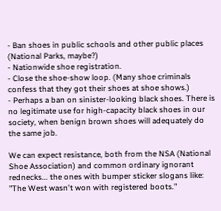- Ban shoes in public schools and other public places (National Parks, maybe?)
- Nationwide shoe registration.
- Close the shoe-show loop. (Many shoe criminals confess that they got their shoes at shoe shows.)
- Perhaps a ban on sinister-looking black shoes. There is no legitimate use for high-capacity black shoes in our society, when benign brown shoes will adequately do the same job.

We can expect resistance, both from the NSA (National Shoe Association) and common ordinary ignorant rednecks... the ones with bumper sticker slogans like:
"The West wasn't won with registered boots."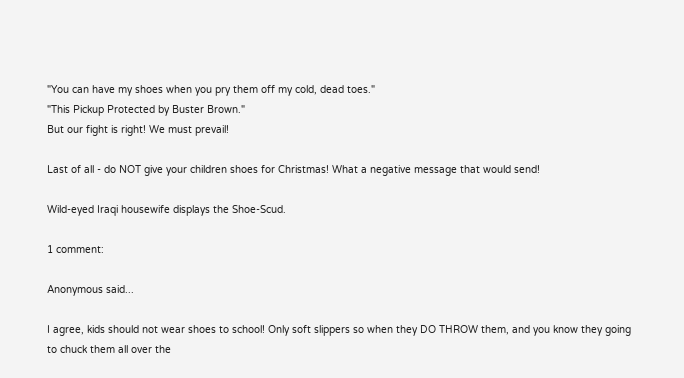"You can have my shoes when you pry them off my cold, dead toes."
"This Pickup Protected by Buster Brown."
But our fight is right! We must prevail!

Last of all - do NOT give your children shoes for Christmas! What a negative message that would send!

Wild-eyed Iraqi housewife displays the Shoe-Scud.

1 comment:

Anonymous said...

I agree, kids should not wear shoes to school! Only soft slippers so when they DO THROW them, and you know they going to chuck them all over the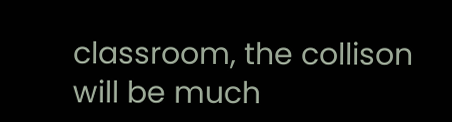classroom, the collison will be much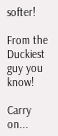softer!

From the Duckiest guy you know!

Carry on...